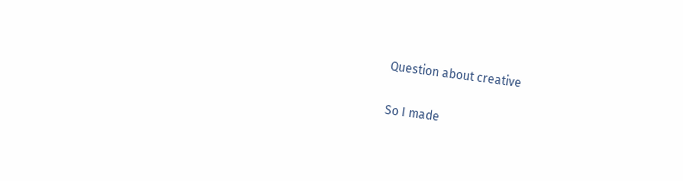Question about creative

So I made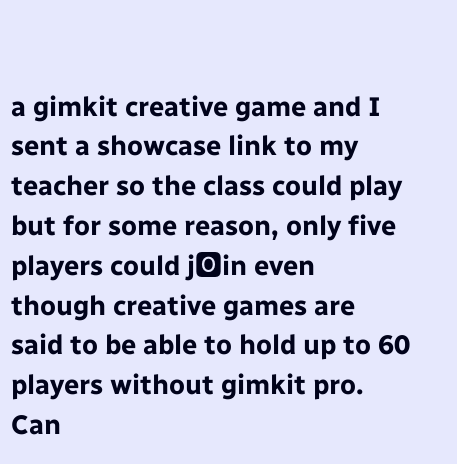a gimkit creative game and I sent a showcase link to my teacher so the class could play but for some reason, only five players could j🅾in even though creative games are said to be able to hold up to 60 players without gimkit pro. Can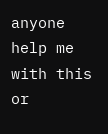anyone help me with this or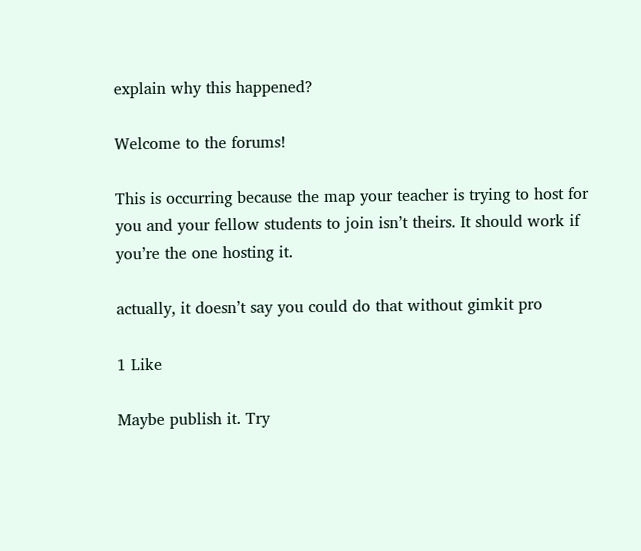explain why this happened?

Welcome to the forums!

This is occurring because the map your teacher is trying to host for you and your fellow students to join isn’t theirs. It should work if you’re the one hosting it.

actually, it doesn’t say you could do that without gimkit pro

1 Like

Maybe publish it. Try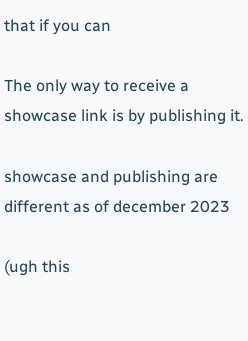that if you can

The only way to receive a showcase link is by publishing it.

showcase and publishing are different as of december 2023

(ugh this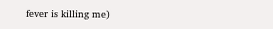fever is killing me)